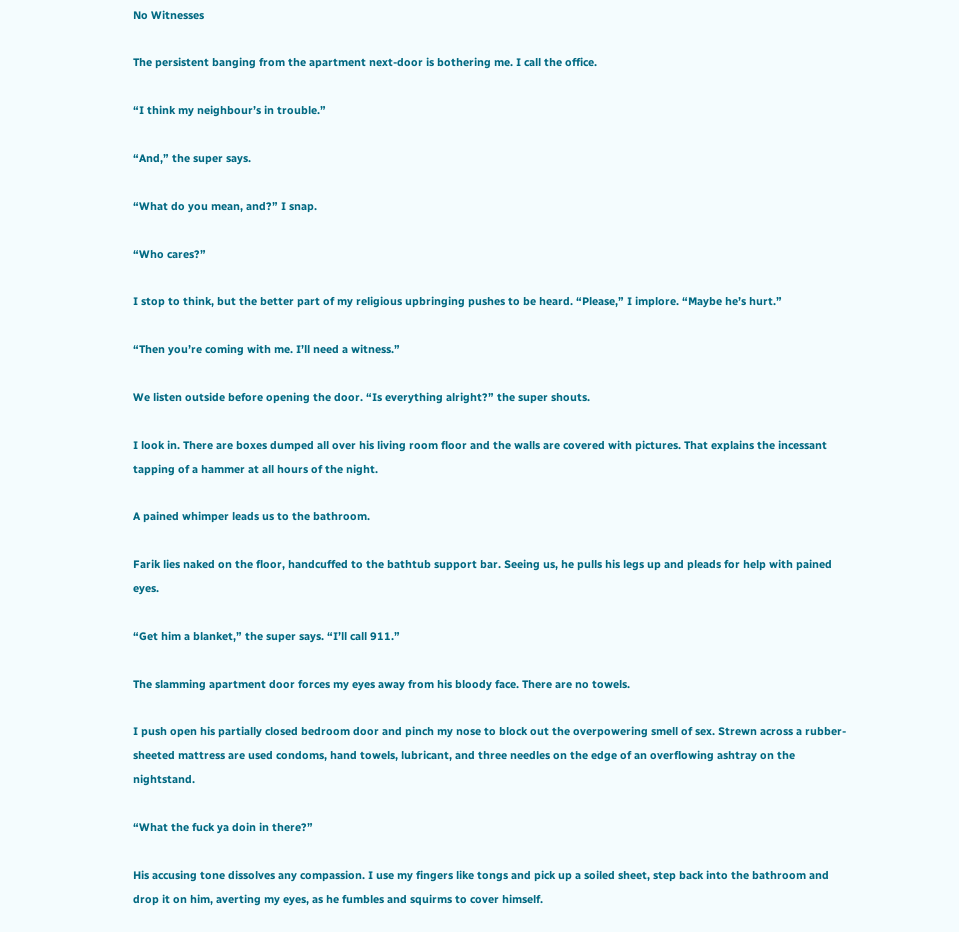No Witnesses

The persistent banging from the apartment next-door is bothering me. I call the office.

“I think my neighbour’s in trouble.”

“And,” the super says.

“What do you mean, and?” I snap.

“Who cares?”

I stop to think, but the better part of my religious upbringing pushes to be heard. “Please,” I implore. “Maybe he’s hurt.”

“Then you’re coming with me. I’ll need a witness.”

We listen outside before opening the door. “Is everything alright?” the super shouts.

I look in. There are boxes dumped all over his living room floor and the walls are covered with pictures. That explains the incessant tapping of a hammer at all hours of the night.

A pained whimper leads us to the bathroom.

Farik lies naked on the floor, handcuffed to the bathtub support bar. Seeing us, he pulls his legs up and pleads for help with pained eyes.

“Get him a blanket,” the super says. “I’ll call 911.”

The slamming apartment door forces my eyes away from his bloody face. There are no towels.

I push open his partially closed bedroom door and pinch my nose to block out the overpowering smell of sex. Strewn across a rubber-sheeted mattress are used condoms, hand towels, lubricant, and three needles on the edge of an overflowing ashtray on the nightstand.

“What the fuck ya doin in there?”

His accusing tone dissolves any compassion. I use my fingers like tongs and pick up a soiled sheet, step back into the bathroom and drop it on him, averting my eyes, as he fumbles and squirms to cover himself.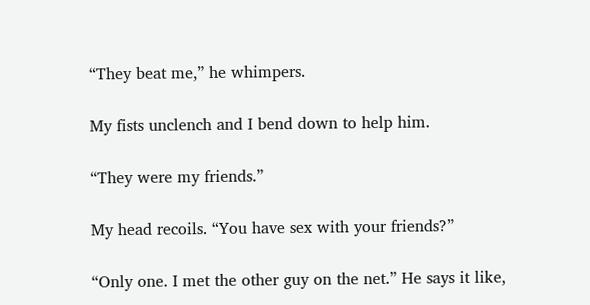“They beat me,” he whimpers.

My fists unclench and I bend down to help him.

“They were my friends.”

My head recoils. “You have sex with your friends?”

“Only one. I met the other guy on the net.” He says it like,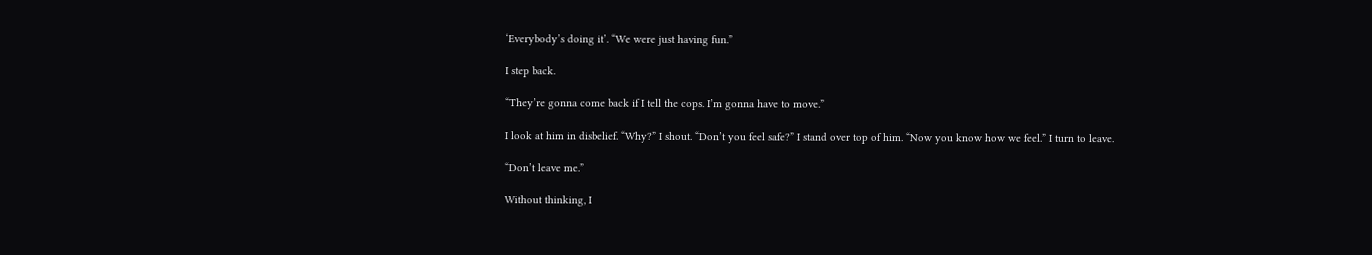‘Everybody’s doing it’. “We were just having fun.”

I step back.

“They’re gonna come back if I tell the cops. I’m gonna have to move.”

I look at him in disbelief. “Why?” I shout. “Don’t you feel safe?” I stand over top of him. “Now you know how we feel.” I turn to leave.

“Don’t leave me.”

Without thinking, I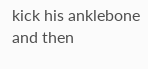kick his anklebone and then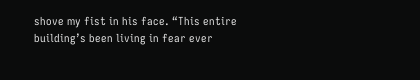shove my fist in his face. “This entire building’s been living in fear ever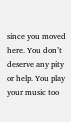since you moved here. You don’t deserve any pity or help. You play your music too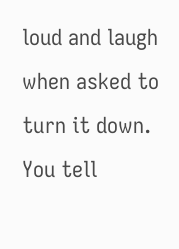loud and laugh when asked to turn it down. You tell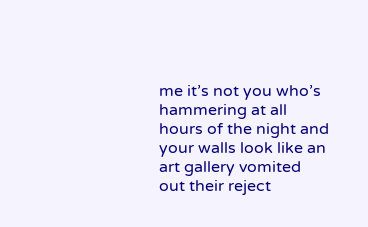me it’s not you who’s hammering at all hours of the night and your walls look like an art gallery vomited out their reject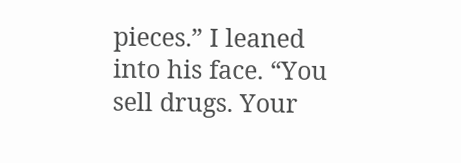pieces.” I leaned into his face. “You sell drugs. Your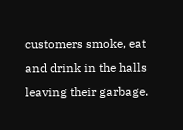customers smoke, eat and drink in the halls leaving their garbage.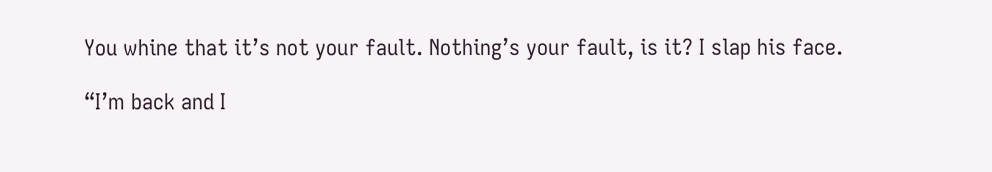You whine that it’s not your fault. Nothing’s your fault, is it? I slap his face.

“I’m back and I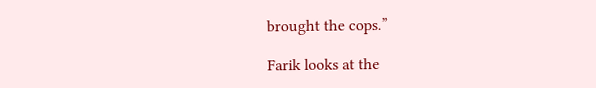brought the cops.”

Farik looks at the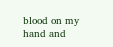blood on my hand and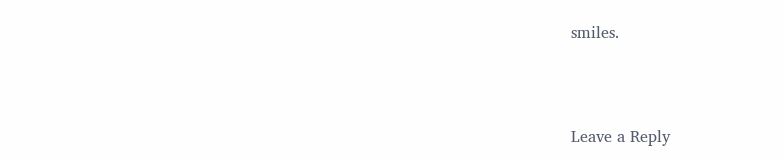smiles.



Leave a Reply